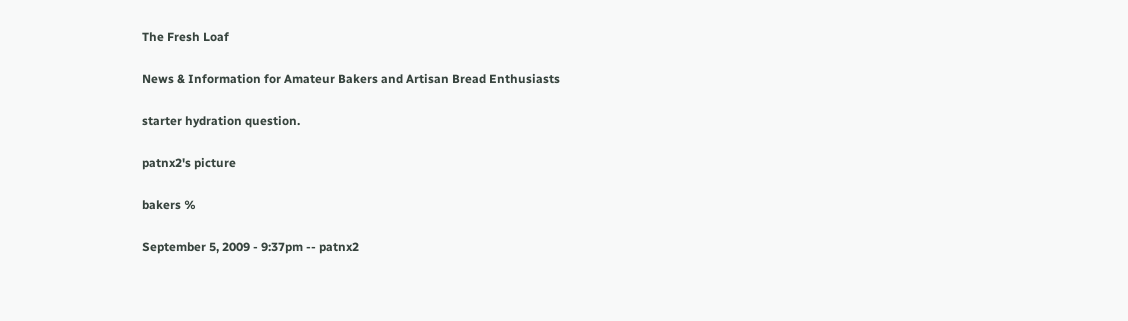The Fresh Loaf

News & Information for Amateur Bakers and Artisan Bread Enthusiasts

starter hydration question.

patnx2's picture

bakers %

September 5, 2009 - 9:37pm -- patnx2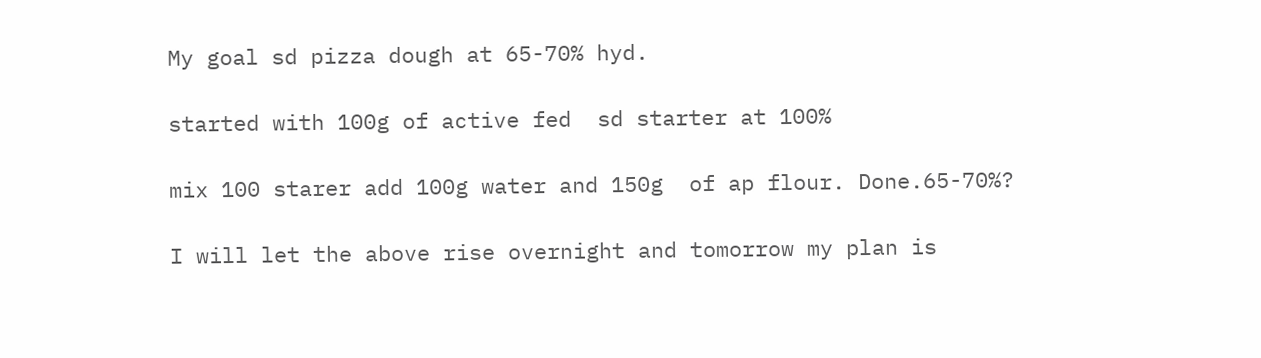My goal sd pizza dough at 65-70% hyd.

started with 100g of active fed  sd starter at 100%

mix 100 starer add 100g water and 150g  of ap flour. Done.65-70%?

I will let the above rise overnight and tomorrow my plan is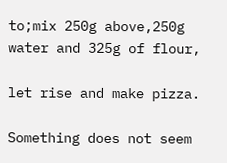to;mix 250g above,250g water and 325g of flour,

let rise and make pizza.

Something does not seem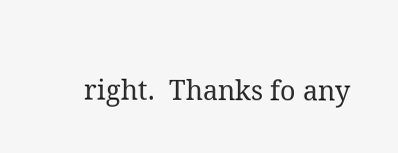right.  Thanks fo any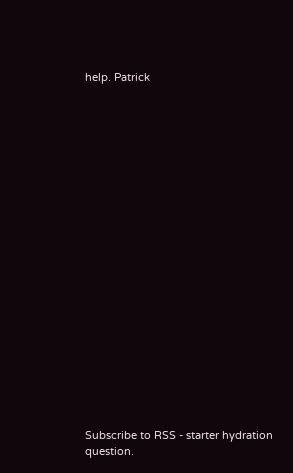help. Patrick





















Subscribe to RSS - starter hydration question.